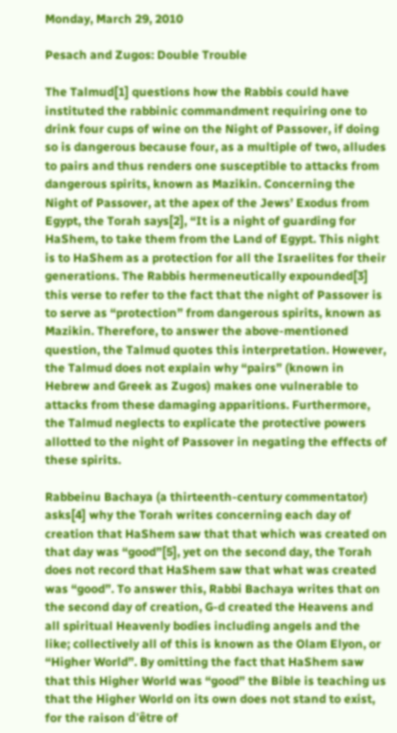Monday, March 29, 2010

Pesach and Zugos: Double Trouble

The Talmud[1] questions how the Rabbis could have instituted the rabbinic commandment requiring one to drink four cups of wine on the Night of Passover, if doing so is dangerous because four, as a multiple of two, alludes to pairs and thus renders one susceptible to attacks from dangerous spirits, known as Mazikin. Concerning the Night of Passover, at the apex of the Jews’ Exodus from Egypt, the Torah says[2], “It is a night of guarding for HaShem, to take them from the Land of Egypt. This night is to HaShem as a protection for all the Israelites for their generations. The Rabbis hermeneutically expounded[3] this verse to refer to the fact that the night of Passover is to serve as “protection” from dangerous spirits, known as Mazikin. Therefore, to answer the above-mentioned question, the Talmud quotes this interpretation. However, the Talmud does not explain why “pairs” (known in Hebrew and Greek as Zugos) makes one vulnerable to attacks from these damaging apparitions. Furthermore, the Talmud neglects to explicate the protective powers allotted to the night of Passover in negating the effects of these spirits.

Rabbeinu Bachaya (a thirteenth-century commentator) asks[4] why the Torah writes concerning each day of creation that HaShem saw that that which was created on that day was “good”[5], yet on the second day, the Torah does not record that HaShem saw that what was created was “good”. To answer this, Rabbi Bachaya writes that on the second day of creation, G-d created the Heavens and all spiritual Heavenly bodies including angels and the like; collectively all of this is known as the Olam Elyon, or “Higher World”. By omitting the fact that HaShem saw that this Higher World was “good” the Bible is teaching us that the Higher World on its own does not stand to exist, for the raison d'être of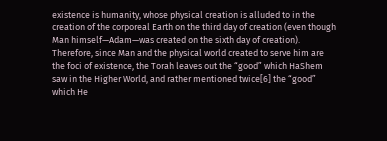existence is humanity, whose physical creation is alluded to in the creation of the corporeal Earth on the third day of creation (even though Man himself—Adam—was created on the sixth day of creation). Therefore, since Man and the physical world created to serve him are the foci of existence, the Torah leaves out the “good” which HaShem saw in the Higher World, and rather mentioned twice[6] the “good” which He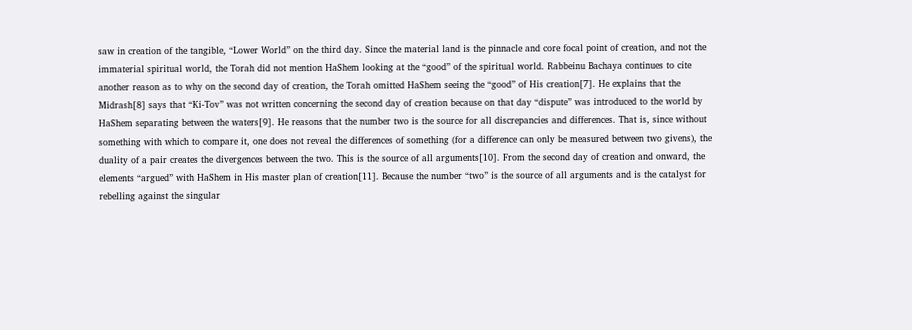saw in creation of the tangible, “Lower World” on the third day. Since the material land is the pinnacle and core focal point of creation, and not the immaterial spiritual world, the Torah did not mention HaShem looking at the “good” of the spiritual world. Rabbeinu Bachaya continues to cite another reason as to why on the second day of creation, the Torah omitted HaShem seeing the “good” of His creation[7]. He explains that the Midrash[8] says that “Ki-Tov” was not written concerning the second day of creation because on that day “dispute” was introduced to the world by HaShem separating between the waters[9]. He reasons that the number two is the source for all discrepancies and differences. That is, since without something with which to compare it, one does not reveal the differences of something (for a difference can only be measured between two givens), the duality of a pair creates the divergences between the two. This is the source of all arguments[10]. From the second day of creation and onward, the elements “argued” with HaShem in His master plan of creation[11]. Because the number “two” is the source of all arguments and is the catalyst for rebelling against the singular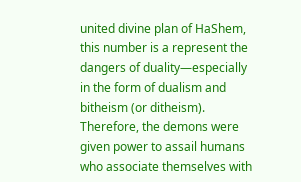united divine plan of HaShem, this number is a represent the dangers of duality—especially in the form of dualism and bitheism (or ditheism). Therefore, the demons were given power to assail humans who associate themselves with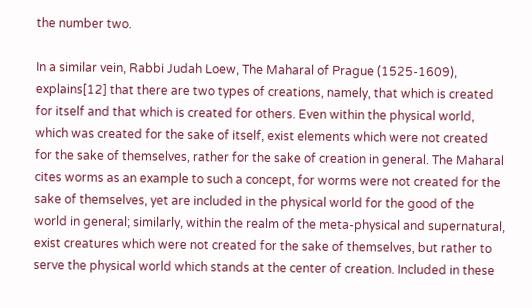the number two.

In a similar vein, Rabbi Judah Loew, The Maharal of Prague (1525-1609), explains[12] that there are two types of creations, namely, that which is created for itself and that which is created for others. Even within the physical world, which was created for the sake of itself, exist elements which were not created for the sake of themselves, rather for the sake of creation in general. The Maharal cites worms as an example to such a concept, for worms were not created for the sake of themselves, yet are included in the physical world for the good of the world in general; similarly, within the realm of the meta-physical and supernatural, exist creatures which were not created for the sake of themselves, but rather to serve the physical world which stands at the center of creation. Included in these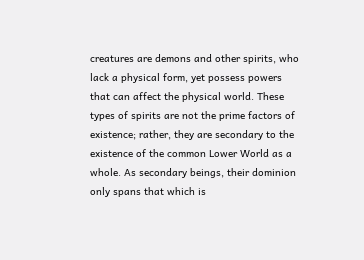creatures are demons and other spirits, who lack a physical form, yet possess powers that can affect the physical world. These types of spirits are not the prime factors of existence; rather, they are secondary to the existence of the common Lower World as a whole. As secondary beings, their dominion only spans that which is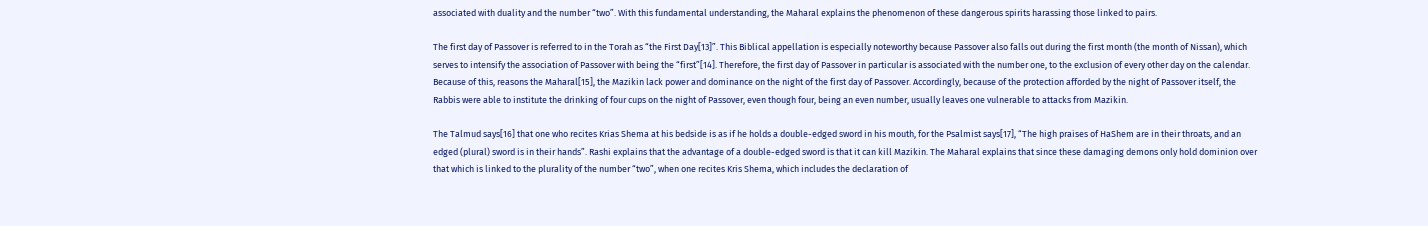associated with duality and the number “two”. With this fundamental understanding, the Maharal explains the phenomenon of these dangerous spirits harassing those linked to pairs.

The first day of Passover is referred to in the Torah as “the First Day[13]”. This Biblical appellation is especially noteworthy because Passover also falls out during the first month (the month of Nissan), which serves to intensify the association of Passover with being the “first”[14]. Therefore, the first day of Passover in particular is associated with the number one, to the exclusion of every other day on the calendar. Because of this, reasons the Maharal[15], the Mazikin lack power and dominance on the night of the first day of Passover. Accordingly, because of the protection afforded by the night of Passover itself, the Rabbis were able to institute the drinking of four cups on the night of Passover, even though four, being an even number, usually leaves one vulnerable to attacks from Mazikin.

The Talmud says[16] that one who recites Krias Shema at his bedside is as if he holds a double-edged sword in his mouth, for the Psalmist says[17], “The high praises of HaShem are in their throats, and an edged (plural) sword is in their hands”. Rashi explains that the advantage of a double-edged sword is that it can kill Mazikin. The Maharal explains that since these damaging demons only hold dominion over that which is linked to the plurality of the number “two”, when one recites Kris Shema, which includes the declaration of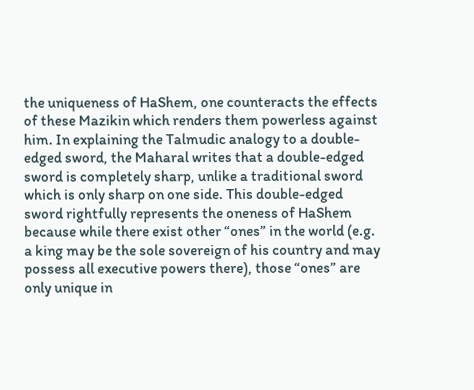the uniqueness of HaShem, one counteracts the effects of these Mazikin which renders them powerless against him. In explaining the Talmudic analogy to a double-edged sword, the Maharal writes that a double-edged sword is completely sharp, unlike a traditional sword which is only sharp on one side. This double-edged sword rightfully represents the oneness of HaShem because while there exist other “ones” in the world (e.g. a king may be the sole sovereign of his country and may possess all executive powers there), those “ones” are only unique in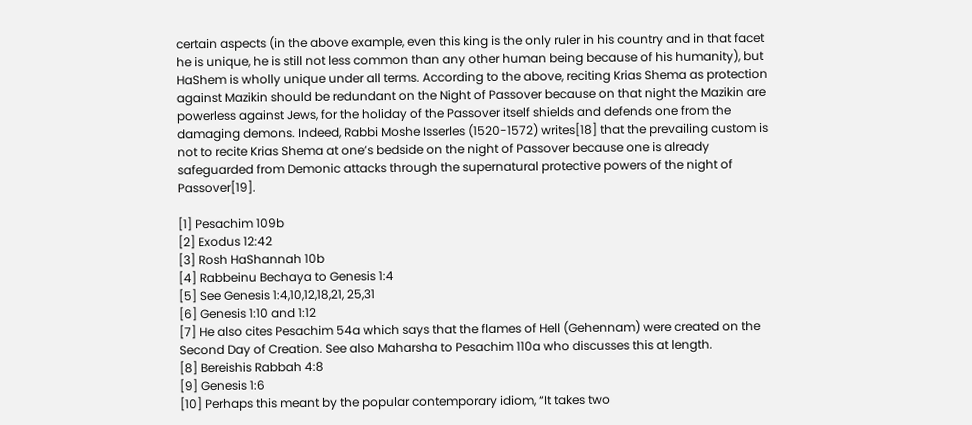certain aspects (in the above example, even this king is the only ruler in his country and in that facet he is unique, he is still not less common than any other human being because of his humanity), but HaShem is wholly unique under all terms. According to the above, reciting Krias Shema as protection against Mazikin should be redundant on the Night of Passover because on that night the Mazikin are powerless against Jews, for the holiday of the Passover itself shields and defends one from the damaging demons. Indeed, Rabbi Moshe Isserles (1520-1572) writes[18] that the prevailing custom is not to recite Krias Shema at one’s bedside on the night of Passover because one is already safeguarded from Demonic attacks through the supernatural protective powers of the night of Passover[19].

[1] Pesachim 109b
[2] Exodus 12:42
[3] Rosh HaShannah 10b
[4] Rabbeinu Bechaya to Genesis 1:4
[5] See Genesis 1:4,10,12,18,21, 25,31
[6] Genesis 1:10 and 1:12
[7] He also cites Pesachim 54a which says that the flames of Hell (Gehennam) were created on the Second Day of Creation. See also Maharsha to Pesachim 110a who discusses this at length.
[8] Bereishis Rabbah 4:8
[9] Genesis 1:6
[10] Perhaps this meant by the popular contemporary idiom, “It takes two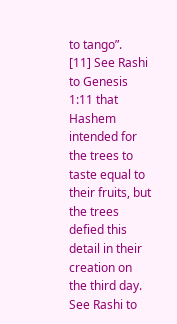to tango”.
[11] See Rashi to Genesis 1:11 that Hashem intended for the trees to taste equal to their fruits, but the trees defied this detail in their creation on the third day. See Rashi to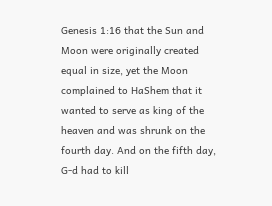Genesis 1:16 that the Sun and Moon were originally created equal in size, yet the Moon complained to HaShem that it wanted to serve as king of the heaven and was shrunk on the fourth day. And on the fifth day, G-d had to kill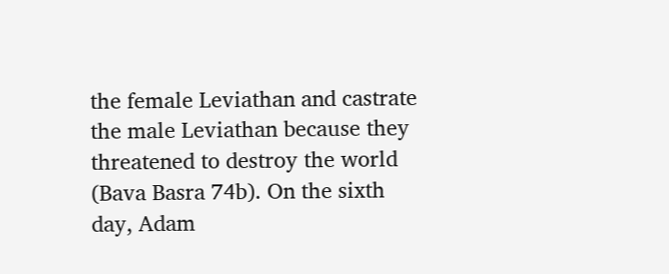the female Leviathan and castrate the male Leviathan because they threatened to destroy the world (Bava Basra 74b). On the sixth day, Adam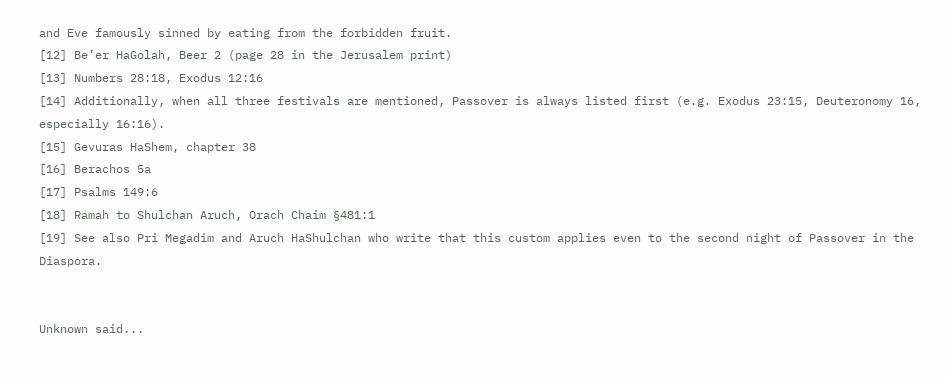and Eve famously sinned by eating from the forbidden fruit.
[12] Be’er HaGolah, Beer 2 (page 28 in the Jerusalem print)
[13] Numbers 28:18, Exodus 12:16
[14] Additionally, when all three festivals are mentioned, Passover is always listed first (e.g. Exodus 23:15, Deuteronomy 16, especially 16:16).
[15] Gevuras HaShem, chapter 38
[16] Berachos 5a
[17] Psalms 149:6
[18] Ramah to Shulchan Aruch, Orach Chaim §481:1
[19] See also Pri Megadim and Aruch HaShulchan who write that this custom applies even to the second night of Passover in the Diaspora.


Unknown said...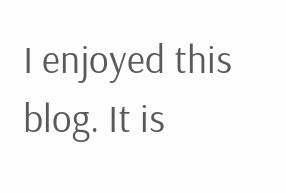I enjoyed this blog. It is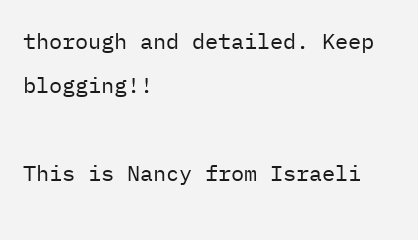thorough and detailed. Keep blogging!!

This is Nancy from Israeli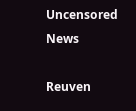Uncensored News

Reuven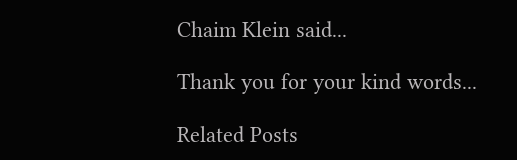Chaim Klein said...

Thank you for your kind words...

Related Posts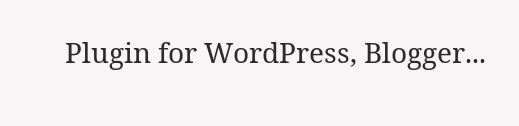Plugin for WordPress, Blogger...